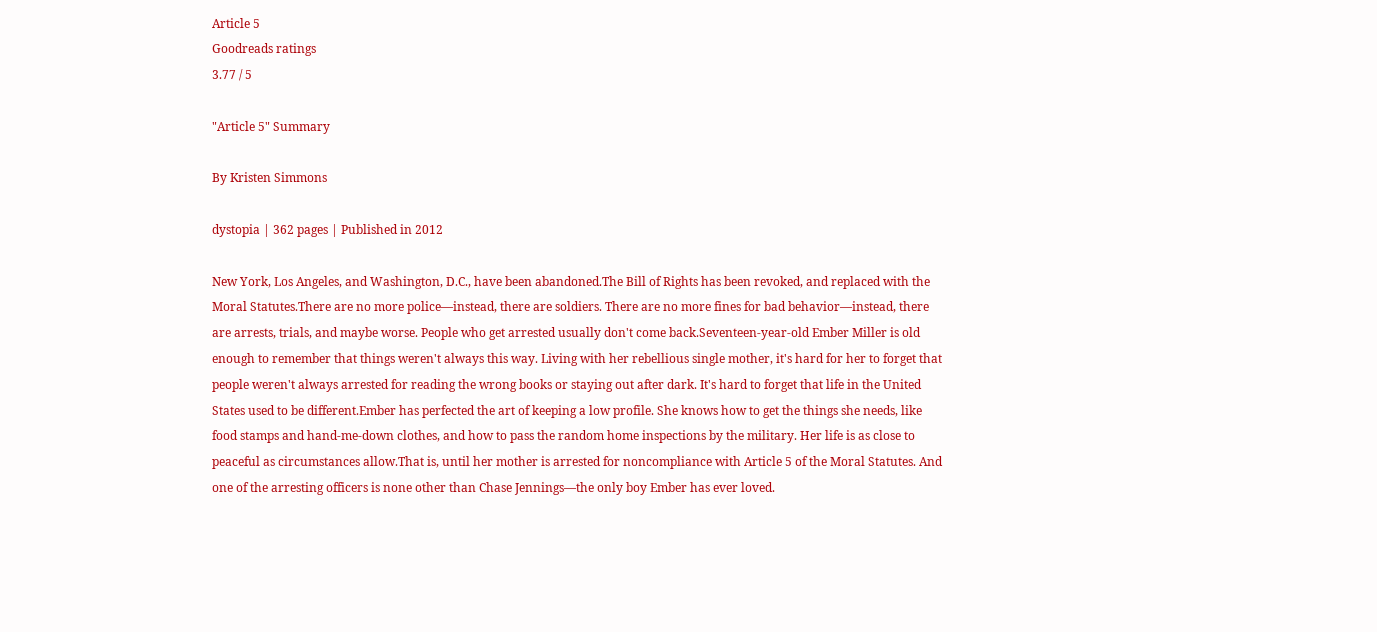Article 5
Goodreads ratings
3.77 / 5

"Article 5" Summary

By Kristen Simmons

dystopia | 362 pages | Published in 2012

New York, Los Angeles, and Washington, D.C., have been abandoned.The Bill of Rights has been revoked, and replaced with the Moral Statutes.There are no more police—instead, there are soldiers. There are no more fines for bad behavior—instead, there are arrests, trials, and maybe worse. People who get arrested usually don't come back.Seventeen-year-old Ember Miller is old enough to remember that things weren't always this way. Living with her rebellious single mother, it's hard for her to forget that people weren't always arrested for reading the wrong books or staying out after dark. It's hard to forget that life in the United States used to be different.Ember has perfected the art of keeping a low profile. She knows how to get the things she needs, like food stamps and hand-me-down clothes, and how to pass the random home inspections by the military. Her life is as close to peaceful as circumstances allow.That is, until her mother is arrested for noncompliance with Article 5 of the Moral Statutes. And one of the arresting officers is none other than Chase Jennings—the only boy Ember has ever loved.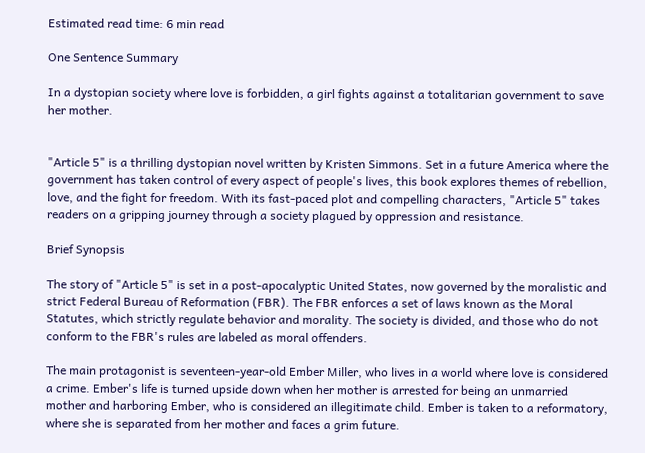Estimated read time: 6 min read

One Sentence Summary

In a dystopian society where love is forbidden, a girl fights against a totalitarian government to save her mother.


"Article 5" is a thrilling dystopian novel written by Kristen Simmons. Set in a future America where the government has taken control of every aspect of people's lives, this book explores themes of rebellion, love, and the fight for freedom. With its fast-paced plot and compelling characters, "Article 5" takes readers on a gripping journey through a society plagued by oppression and resistance.

Brief Synopsis

The story of "Article 5" is set in a post-apocalyptic United States, now governed by the moralistic and strict Federal Bureau of Reformation (FBR). The FBR enforces a set of laws known as the Moral Statutes, which strictly regulate behavior and morality. The society is divided, and those who do not conform to the FBR's rules are labeled as moral offenders.

The main protagonist is seventeen-year-old Ember Miller, who lives in a world where love is considered a crime. Ember's life is turned upside down when her mother is arrested for being an unmarried mother and harboring Ember, who is considered an illegitimate child. Ember is taken to a reformatory, where she is separated from her mother and faces a grim future.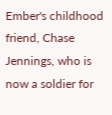Ember's childhood friend, Chase Jennings, who is now a soldier for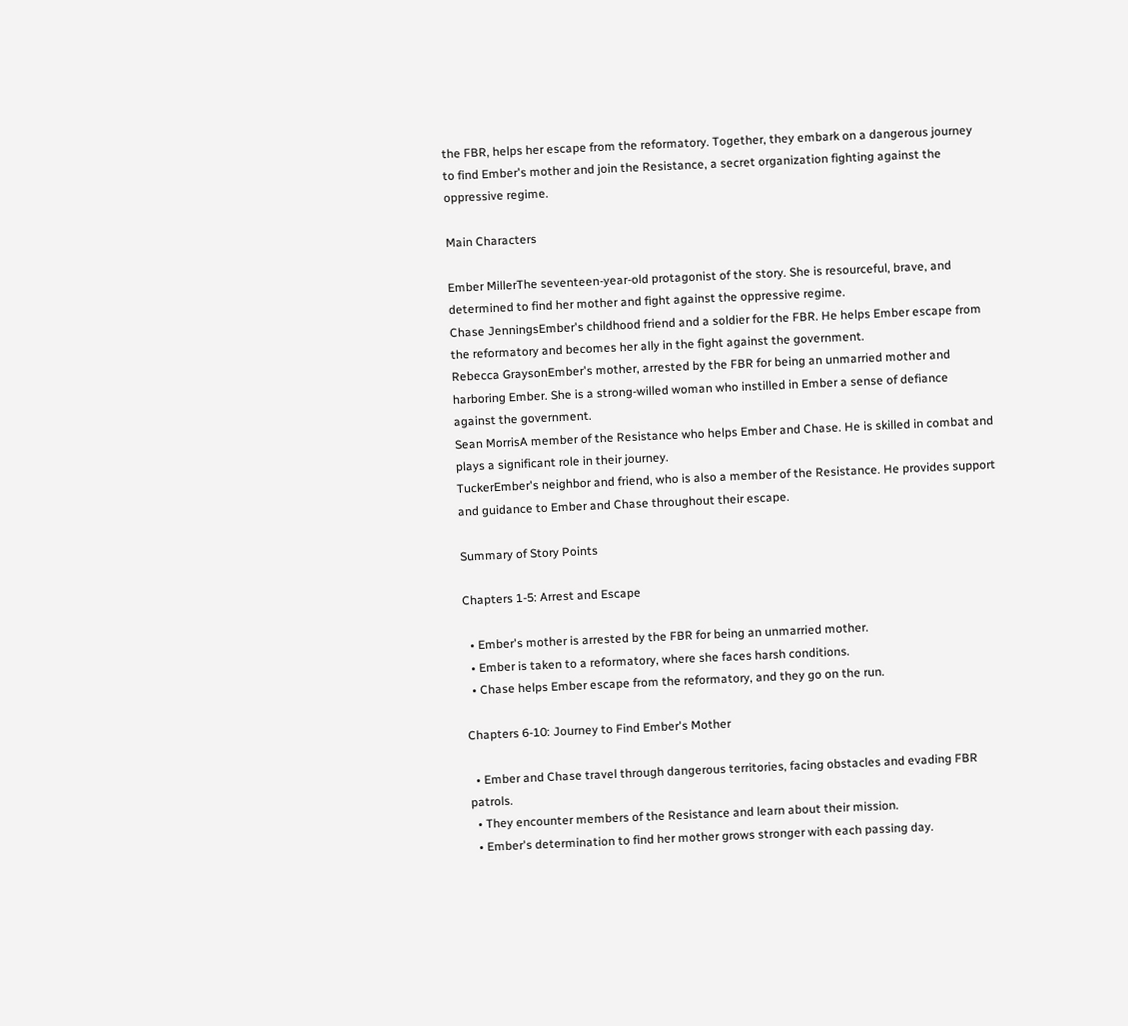the FBR, helps her escape from the reformatory. Together, they embark on a dangerous journey to find Ember's mother and join the Resistance, a secret organization fighting against the oppressive regime.

Main Characters

Ember MillerThe seventeen-year-old protagonist of the story. She is resourceful, brave, and determined to find her mother and fight against the oppressive regime.
Chase JenningsEmber's childhood friend and a soldier for the FBR. He helps Ember escape from the reformatory and becomes her ally in the fight against the government.
Rebecca GraysonEmber's mother, arrested by the FBR for being an unmarried mother and harboring Ember. She is a strong-willed woman who instilled in Ember a sense of defiance against the government.
Sean MorrisA member of the Resistance who helps Ember and Chase. He is skilled in combat and plays a significant role in their journey.
TuckerEmber's neighbor and friend, who is also a member of the Resistance. He provides support and guidance to Ember and Chase throughout their escape.

Summary of Story Points

Chapters 1-5: Arrest and Escape

  • Ember's mother is arrested by the FBR for being an unmarried mother.
  • Ember is taken to a reformatory, where she faces harsh conditions.
  • Chase helps Ember escape from the reformatory, and they go on the run.

Chapters 6-10: Journey to Find Ember's Mother

  • Ember and Chase travel through dangerous territories, facing obstacles and evading FBR patrols.
  • They encounter members of the Resistance and learn about their mission.
  • Ember's determination to find her mother grows stronger with each passing day.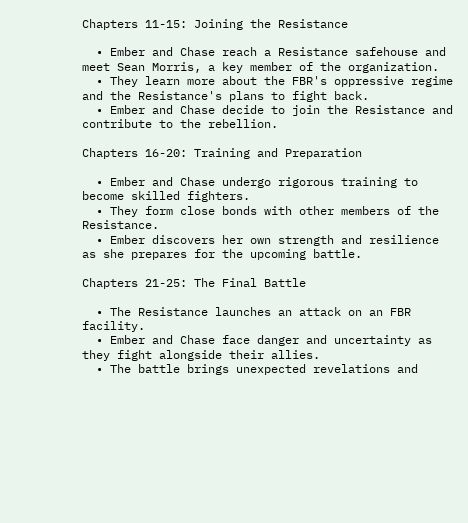Chapters 11-15: Joining the Resistance

  • Ember and Chase reach a Resistance safehouse and meet Sean Morris, a key member of the organization.
  • They learn more about the FBR's oppressive regime and the Resistance's plans to fight back.
  • Ember and Chase decide to join the Resistance and contribute to the rebellion.

Chapters 16-20: Training and Preparation

  • Ember and Chase undergo rigorous training to become skilled fighters.
  • They form close bonds with other members of the Resistance.
  • Ember discovers her own strength and resilience as she prepares for the upcoming battle.

Chapters 21-25: The Final Battle

  • The Resistance launches an attack on an FBR facility.
  • Ember and Chase face danger and uncertainty as they fight alongside their allies.
  • The battle brings unexpected revelations and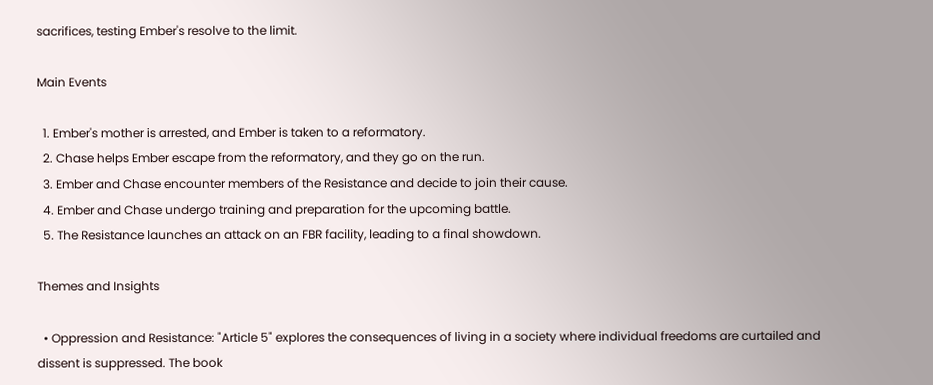sacrifices, testing Ember's resolve to the limit.

Main Events

  1. Ember's mother is arrested, and Ember is taken to a reformatory.
  2. Chase helps Ember escape from the reformatory, and they go on the run.
  3. Ember and Chase encounter members of the Resistance and decide to join their cause.
  4. Ember and Chase undergo training and preparation for the upcoming battle.
  5. The Resistance launches an attack on an FBR facility, leading to a final showdown.

Themes and Insights

  • Oppression and Resistance: "Article 5" explores the consequences of living in a society where individual freedoms are curtailed and dissent is suppressed. The book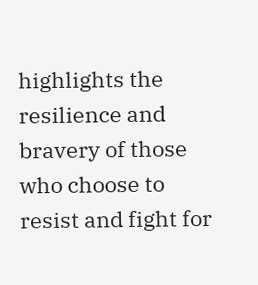highlights the resilience and bravery of those who choose to resist and fight for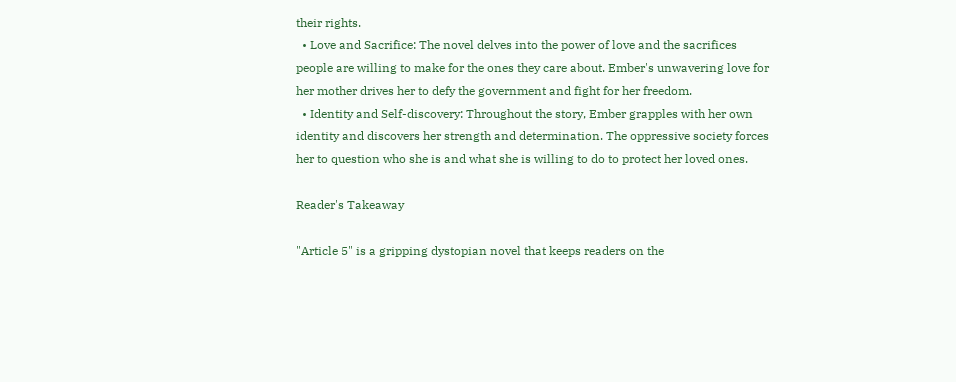their rights.
  • Love and Sacrifice: The novel delves into the power of love and the sacrifices people are willing to make for the ones they care about. Ember's unwavering love for her mother drives her to defy the government and fight for her freedom.
  • Identity and Self-discovery: Throughout the story, Ember grapples with her own identity and discovers her strength and determination. The oppressive society forces her to question who she is and what she is willing to do to protect her loved ones.

Reader's Takeaway

"Article 5" is a gripping dystopian novel that keeps readers on the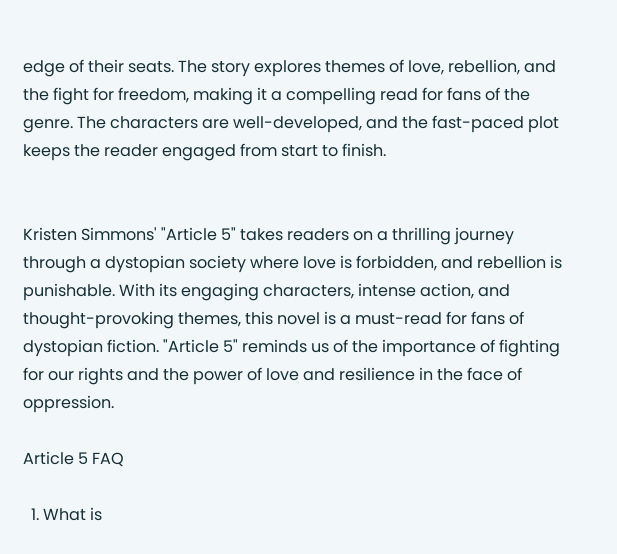edge of their seats. The story explores themes of love, rebellion, and the fight for freedom, making it a compelling read for fans of the genre. The characters are well-developed, and the fast-paced plot keeps the reader engaged from start to finish.


Kristen Simmons' "Article 5" takes readers on a thrilling journey through a dystopian society where love is forbidden, and rebellion is punishable. With its engaging characters, intense action, and thought-provoking themes, this novel is a must-read for fans of dystopian fiction. "Article 5" reminds us of the importance of fighting for our rights and the power of love and resilience in the face of oppression.

Article 5 FAQ

  1. What is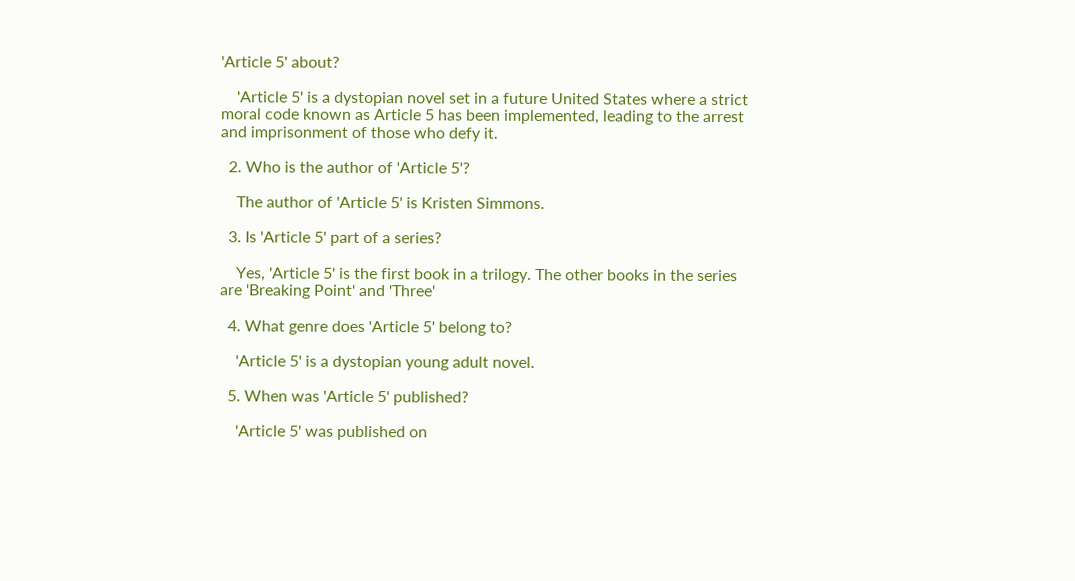'Article 5' about?

    'Article 5' is a dystopian novel set in a future United States where a strict moral code known as Article 5 has been implemented, leading to the arrest and imprisonment of those who defy it.

  2. Who is the author of 'Article 5'?

    The author of 'Article 5' is Kristen Simmons.

  3. Is 'Article 5' part of a series?

    Yes, 'Article 5' is the first book in a trilogy. The other books in the series are 'Breaking Point' and 'Three'

  4. What genre does 'Article 5' belong to?

    'Article 5' is a dystopian young adult novel.

  5. When was 'Article 5' published?

    'Article 5' was published on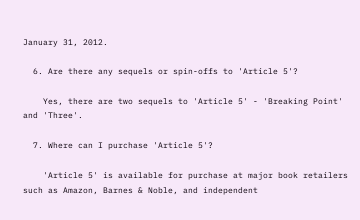January 31, 2012.

  6. Are there any sequels or spin-offs to 'Article 5'?

    Yes, there are two sequels to 'Article 5' - 'Breaking Point' and 'Three'.

  7. Where can I purchase 'Article 5'?

    'Article 5' is available for purchase at major book retailers such as Amazon, Barnes & Noble, and independent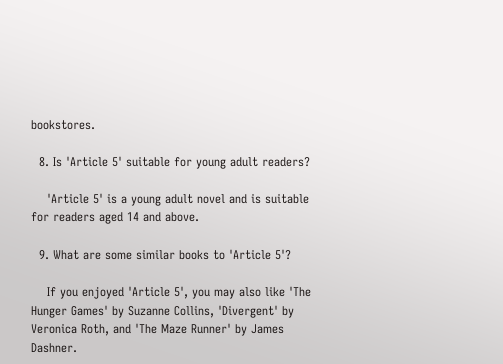bookstores.

  8. Is 'Article 5' suitable for young adult readers?

    'Article 5' is a young adult novel and is suitable for readers aged 14 and above.

  9. What are some similar books to 'Article 5'?

    If you enjoyed 'Article 5', you may also like 'The Hunger Games' by Suzanne Collins, 'Divergent' by Veronica Roth, and 'The Maze Runner' by James Dashner.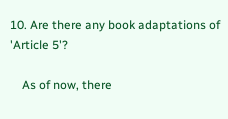10. Are there any book adaptations of 'Article 5'?

    As of now, there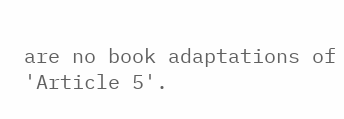are no book adaptations of 'Article 5'.